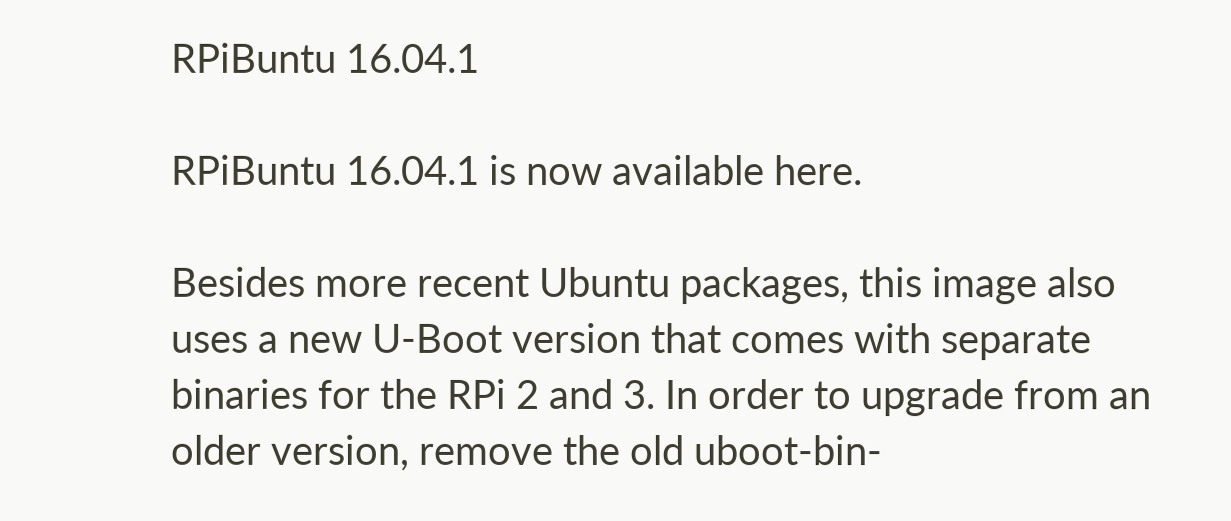RPiBuntu 16.04.1

RPiBuntu 16.04.1 is now available here.

Besides more recent Ubuntu packages, this image also uses a new U-Boot version that comes with separate binaries for the RPi 2 and 3. In order to upgrade from an older version, remove the old uboot-bin-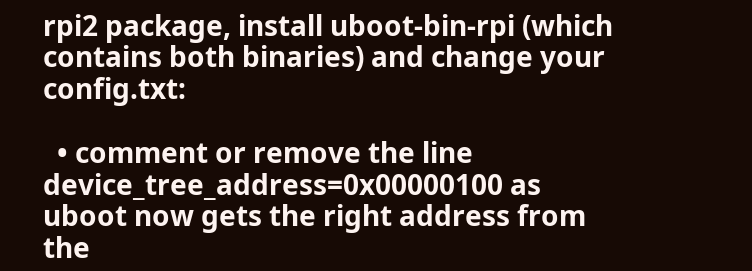rpi2 package, install uboot-bin-rpi (which contains both binaries) and change your config.txt:

  • comment or remove the line device_tree_address=0x00000100 as uboot now gets the right address from the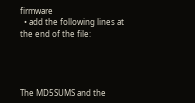firmware
  • add the following lines at the end of the file:




The MD5SUMS and the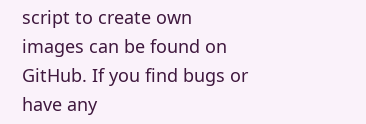script to create own images can be found on GitHub. If you find bugs or have any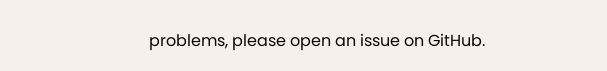problems, please open an issue on GitHub.